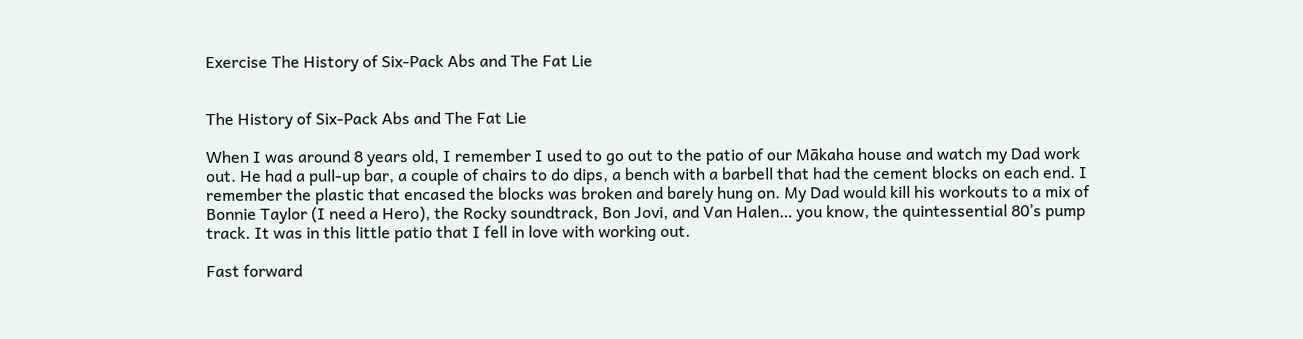Exercise The History of Six-Pack Abs and The Fat Lie


The History of Six-Pack Abs and The Fat Lie

When I was around 8 years old, I remember I used to go out to the patio of our Mākaha house and watch my Dad work out. He had a pull-up bar, a couple of chairs to do dips, a bench with a barbell that had the cement blocks on each end. I remember the plastic that encased the blocks was broken and barely hung on. My Dad would kill his workouts to a mix of Bonnie Taylor (I need a Hero), the Rocky soundtrack, Bon Jovi, and Van Halen… you know, the quintessential 80’s pump track. It was in this little patio that I fell in love with working out.

Fast forward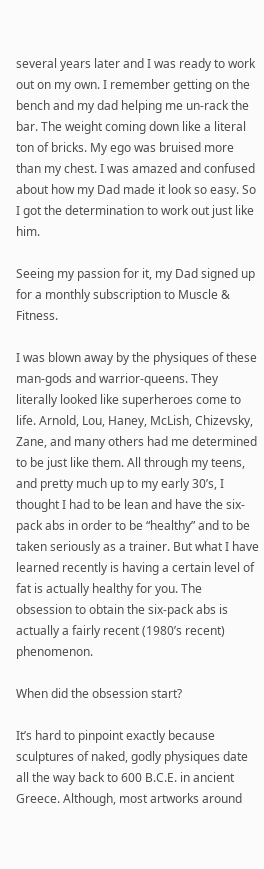several years later and I was ready to work out on my own. I remember getting on the bench and my dad helping me un-rack the bar. The weight coming down like a literal ton of bricks. My ego was bruised more than my chest. I was amazed and confused about how my Dad made it look so easy. So I got the determination to work out just like him.

Seeing my passion for it, my Dad signed up for a monthly subscription to Muscle & Fitness.

I was blown away by the physiques of these man-gods and warrior-queens. They literally looked like superheroes come to life. Arnold, Lou, Haney, McLish, Chizevsky, Zane, and many others had me determined to be just like them. All through my teens, and pretty much up to my early 30’s, I thought I had to be lean and have the six-pack abs in order to be “healthy” and to be taken seriously as a trainer. But what I have learned recently is having a certain level of fat is actually healthy for you. The obsession to obtain the six-pack abs is actually a fairly recent (1980’s recent) phenomenon.

When did the obsession start?

It’s hard to pinpoint exactly because sculptures of naked, godly physiques date all the way back to 600 B.C.E. in ancient Greece. Although, most artworks around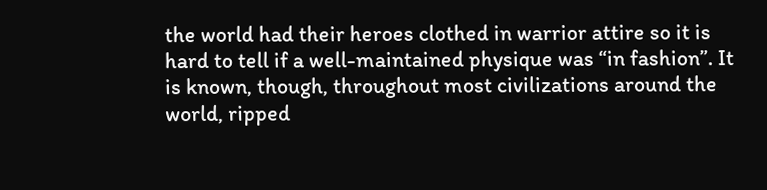the world had their heroes clothed in warrior attire so it is hard to tell if a well-maintained physique was “in fashion”. It is known, though, throughout most civilizations around the world, ripped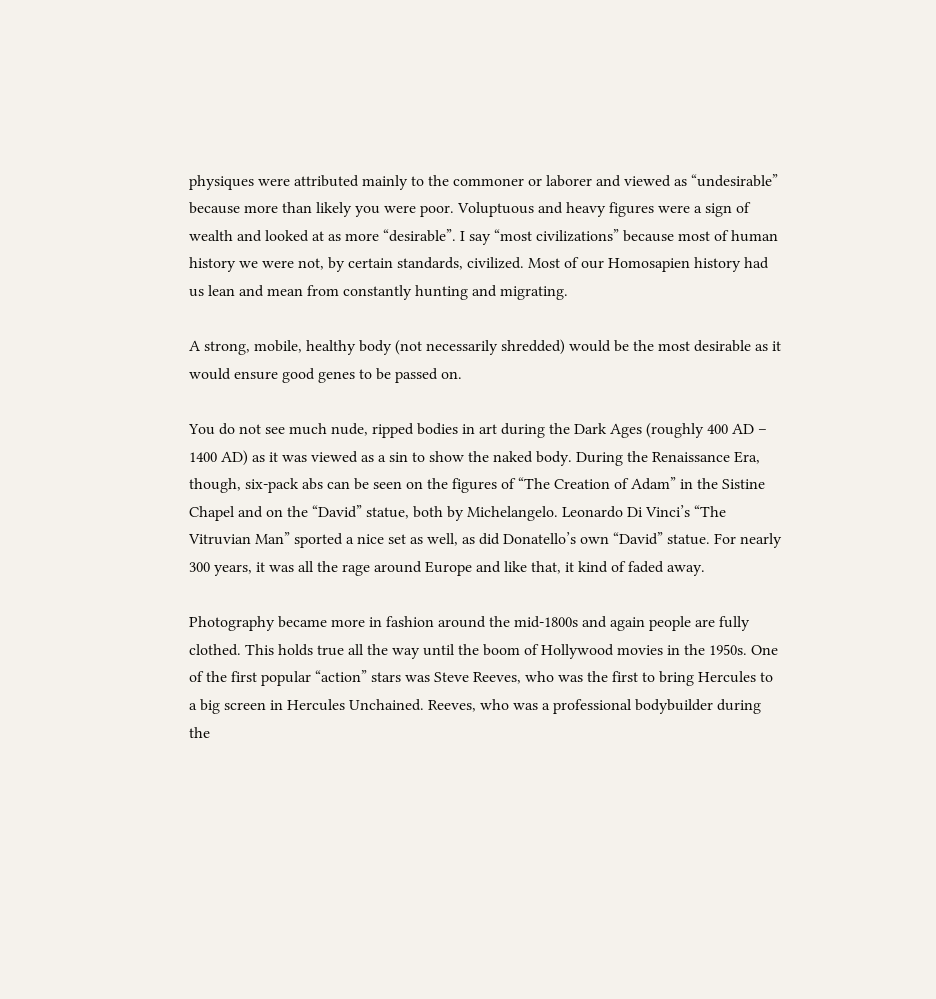physiques were attributed mainly to the commoner or laborer and viewed as “undesirable” because more than likely you were poor. Voluptuous and heavy figures were a sign of wealth and looked at as more “desirable”. I say “most civilizations” because most of human history we were not, by certain standards, civilized. Most of our Homosapien history had us lean and mean from constantly hunting and migrating.

A strong, mobile, healthy body (not necessarily shredded) would be the most desirable as it would ensure good genes to be passed on.

You do not see much nude, ripped bodies in art during the Dark Ages (roughly 400 AD – 1400 AD) as it was viewed as a sin to show the naked body. During the Renaissance Era, though, six-pack abs can be seen on the figures of “The Creation of Adam” in the Sistine Chapel and on the “David” statue, both by Michelangelo. Leonardo Di Vinci’s “The Vitruvian Man” sported a nice set as well, as did Donatello’s own “David” statue. For nearly 300 years, it was all the rage around Europe and like that, it kind of faded away.

Photography became more in fashion around the mid-1800s and again people are fully clothed. This holds true all the way until the boom of Hollywood movies in the 1950s. One of the first popular “action” stars was Steve Reeves, who was the first to bring Hercules to a big screen in Hercules Unchained. Reeves, who was a professional bodybuilder during the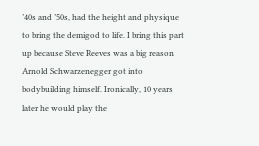’40s and ’50s, had the height and physique to bring the demigod to life. I bring this part up because Steve Reeves was a big reason Arnold Schwarzenegger got into bodybuilding himself. Ironically, 10 years later he would play the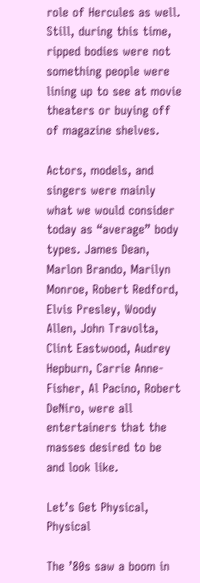role of Hercules as well. Still, during this time, ripped bodies were not something people were lining up to see at movie theaters or buying off of magazine shelves.

Actors, models, and singers were mainly what we would consider today as “average” body types. James Dean, Marlon Brando, Marilyn Monroe, Robert Redford, Elvis Presley, Woody Allen, John Travolta, Clint Eastwood, Audrey Hepburn, Carrie Anne-Fisher, Al Pacino, Robert DeNiro, were all entertainers that the masses desired to be and look like.

Let’s Get Physical, Physical

The ’80s saw a boom in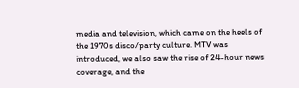media and television, which came on the heels of the 1970s disco/party culture. MTV was introduced, we also saw the rise of 24-hour news coverage, and the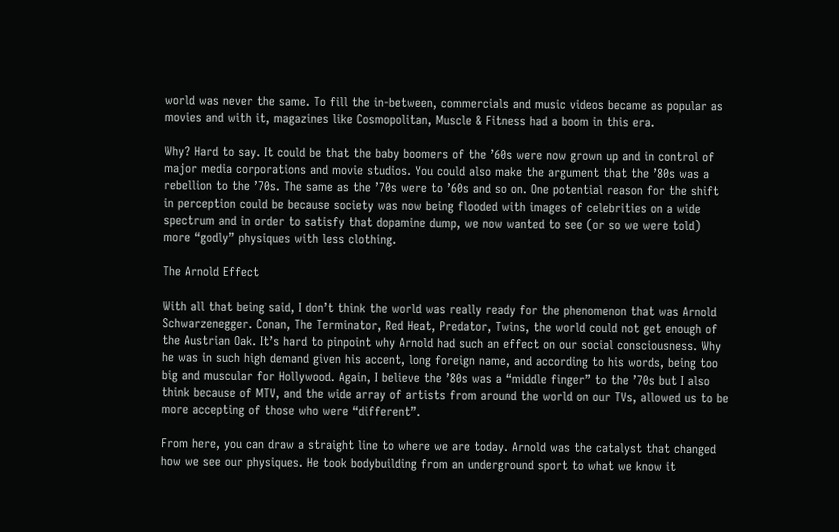world was never the same. To fill the in-between, commercials and music videos became as popular as movies and with it, magazines like Cosmopolitan, Muscle & Fitness had a boom in this era.

Why? Hard to say. It could be that the baby boomers of the ’60s were now grown up and in control of major media corporations and movie studios. You could also make the argument that the ’80s was a rebellion to the ’70s. The same as the ’70s were to ’60s and so on. One potential reason for the shift in perception could be because society was now being flooded with images of celebrities on a wide spectrum and in order to satisfy that dopamine dump, we now wanted to see (or so we were told) more “godly” physiques with less clothing.

The Arnold Effect

With all that being said, I don’t think the world was really ready for the phenomenon that was Arnold Schwarzenegger. Conan, The Terminator, Red Heat, Predator, Twins, the world could not get enough of the Austrian Oak. It’s hard to pinpoint why Arnold had such an effect on our social consciousness. Why he was in such high demand given his accent, long foreign name, and according to his words, being too big and muscular for Hollywood. Again, I believe the ’80s was a “middle finger” to the ’70s but I also think because of MTV, and the wide array of artists from around the world on our TVs, allowed us to be more accepting of those who were “different”.

From here, you can draw a straight line to where we are today. Arnold was the catalyst that changed how we see our physiques. He took bodybuilding from an underground sport to what we know it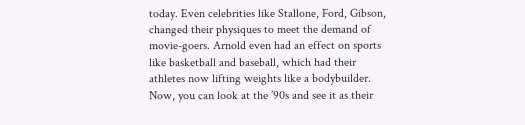today. Even celebrities like Stallone, Ford, Gibson, changed their physiques to meet the demand of movie-goers. Arnold even had an effect on sports like basketball and baseball, which had their athletes now lifting weights like a bodybuilder. Now, you can look at the ’90s and see it as their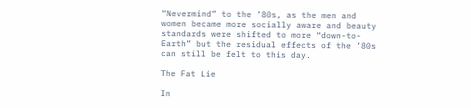“Nevermind” to the ’80s, as the men and women became more socially aware and beauty standards were shifted to more “down-to-Earth” but the residual effects of the ’80s can still be felt to this day.

The Fat Lie

In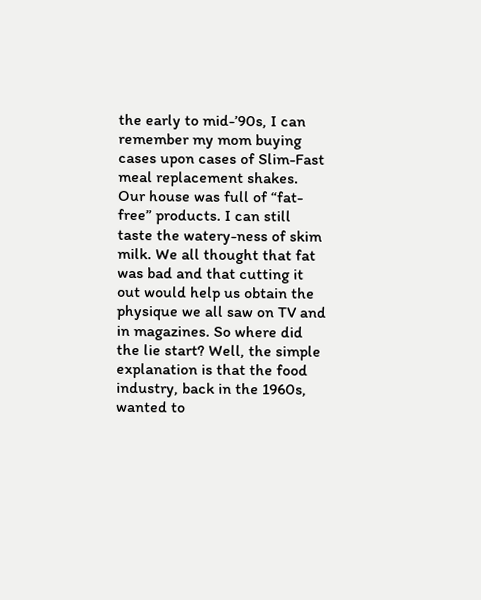the early to mid-’90s, I can remember my mom buying cases upon cases of Slim-Fast meal replacement shakes. Our house was full of “fat-free” products. I can still taste the watery-ness of skim milk. We all thought that fat was bad and that cutting it out would help us obtain the physique we all saw on TV and in magazines. So where did the lie start? Well, the simple explanation is that the food industry, back in the 1960s, wanted to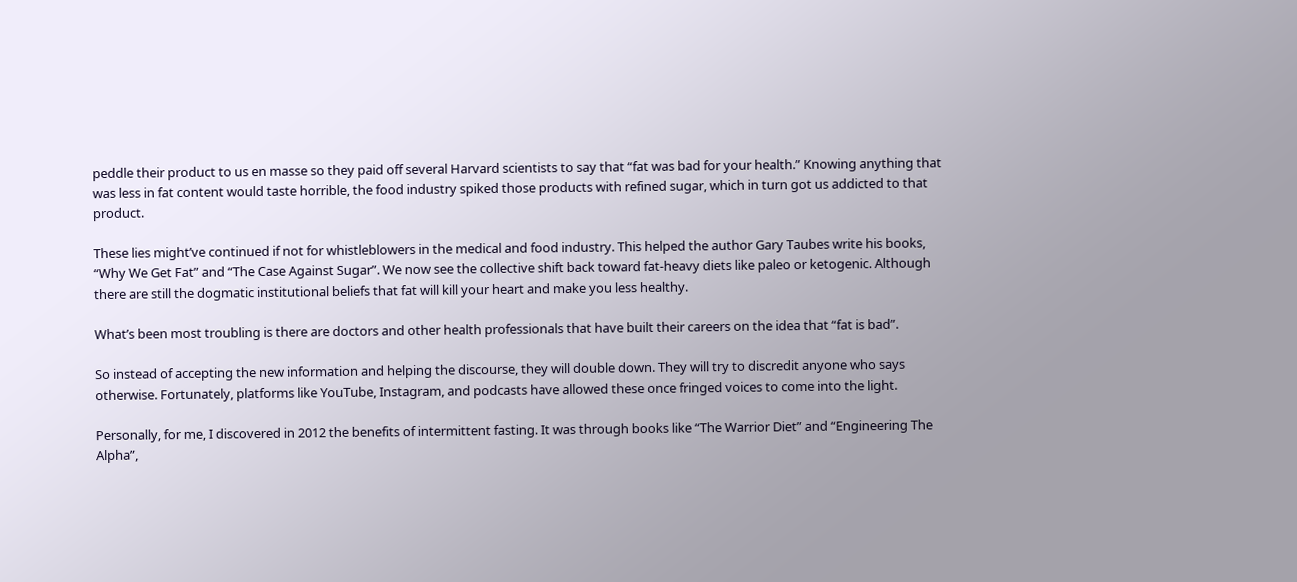peddle their product to us en masse so they paid off several Harvard scientists to say that “fat was bad for your health.” Knowing anything that was less in fat content would taste horrible, the food industry spiked those products with refined sugar, which in turn got us addicted to that product.

These lies might’ve continued if not for whistleblowers in the medical and food industry. This helped the author Gary Taubes write his books, “Why We Get Fat” and “The Case Against Sugar”. We now see the collective shift back toward fat-heavy diets like paleo or ketogenic. Although there are still the dogmatic institutional beliefs that fat will kill your heart and make you less healthy.

What’s been most troubling is there are doctors and other health professionals that have built their careers on the idea that “fat is bad”.

So instead of accepting the new information and helping the discourse, they will double down. They will try to discredit anyone who says otherwise. Fortunately, platforms like YouTube, Instagram, and podcasts have allowed these once fringed voices to come into the light.

Personally, for me, I discovered in 2012 the benefits of intermittent fasting. It was through books like “The Warrior Diet” and “Engineering The Alpha”,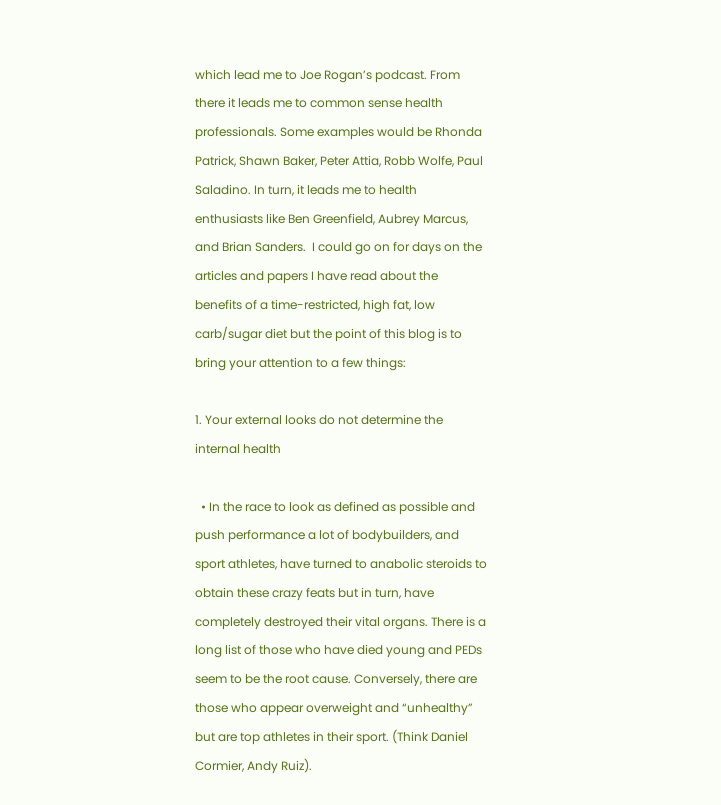which lead me to Joe Rogan’s podcast. From there it leads me to common sense health professionals. Some examples would be Rhonda Patrick, Shawn Baker, Peter Attia, Robb Wolfe, Paul Saladino. In turn, it leads me to health enthusiasts like Ben Greenfield, Aubrey Marcus, and Brian Sanders.  I could go on for days on the articles and papers I have read about the benefits of a time-restricted, high fat, low carb/sugar diet but the point of this blog is to bring your attention to a few things:

1. Your external looks do not determine the internal health

  • In the race to look as defined as possible and push performance a lot of bodybuilders, and sport athletes, have turned to anabolic steroids to obtain these crazy feats but in turn, have completely destroyed their vital organs. There is a long list of those who have died young and PEDs seem to be the root cause. Conversely, there are those who appear overweight and “unhealthy” but are top athletes in their sport. (Think Daniel Cormier, Andy Ruiz).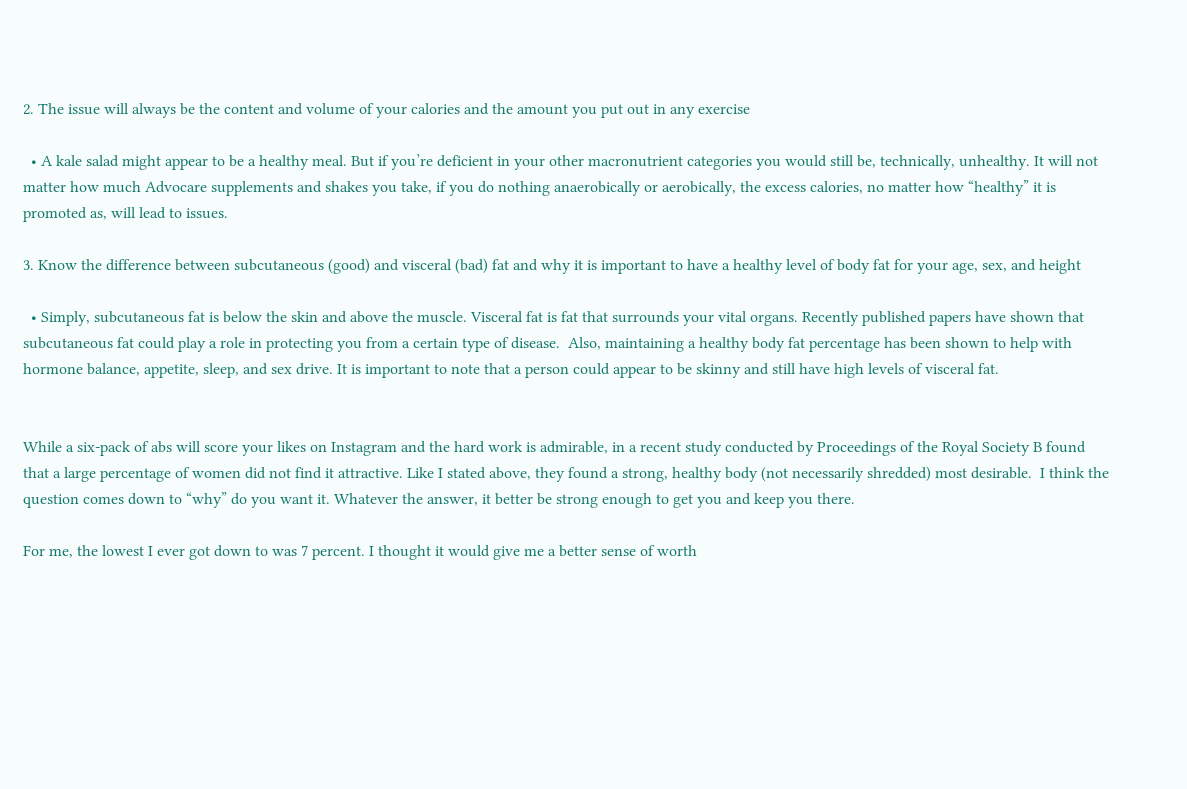2. The issue will always be the content and volume of your calories and the amount you put out in any exercise

  • A kale salad might appear to be a healthy meal. But if you’re deficient in your other macronutrient categories you would still be, technically, unhealthy. It will not matter how much Advocare supplements and shakes you take, if you do nothing anaerobically or aerobically, the excess calories, no matter how “healthy” it is promoted as, will lead to issues.

3. Know the difference between subcutaneous (good) and visceral (bad) fat and why it is important to have a healthy level of body fat for your age, sex, and height

  • Simply, subcutaneous fat is below the skin and above the muscle. Visceral fat is fat that surrounds your vital organs. Recently published papers have shown that subcutaneous fat could play a role in protecting you from a certain type of disease.  Also, maintaining a healthy body fat percentage has been shown to help with hormone balance, appetite, sleep, and sex drive. It is important to note that a person could appear to be skinny and still have high levels of visceral fat.


While a six-pack of abs will score your likes on Instagram and the hard work is admirable, in a recent study conducted by Proceedings of the Royal Society B found that a large percentage of women did not find it attractive. Like I stated above, they found a strong, healthy body (not necessarily shredded) most desirable.  I think the question comes down to “why” do you want it. Whatever the answer, it better be strong enough to get you and keep you there.

For me, the lowest I ever got down to was 7 percent. I thought it would give me a better sense of worth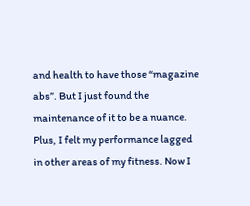and health to have those “magazine abs”. But I just found the maintenance of it to be a nuance. Plus, I felt my performance lagged in other areas of my fitness. Now I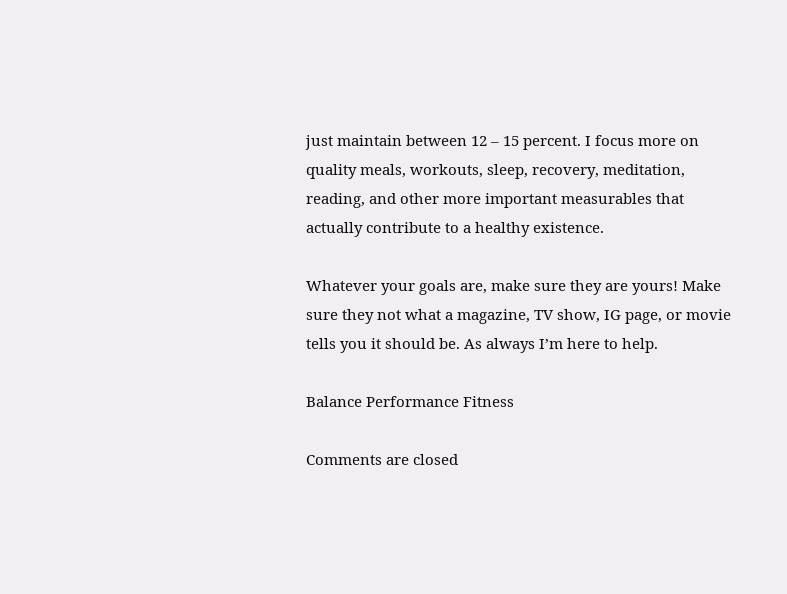just maintain between 12 – 15 percent. I focus more on quality meals, workouts, sleep, recovery, meditation, reading, and other more important measurables that actually contribute to a healthy existence.

Whatever your goals are, make sure they are yours! Make sure they not what a magazine, TV show, IG page, or movie tells you it should be. As always I’m here to help.

Balance Performance Fitness

Comments are closed